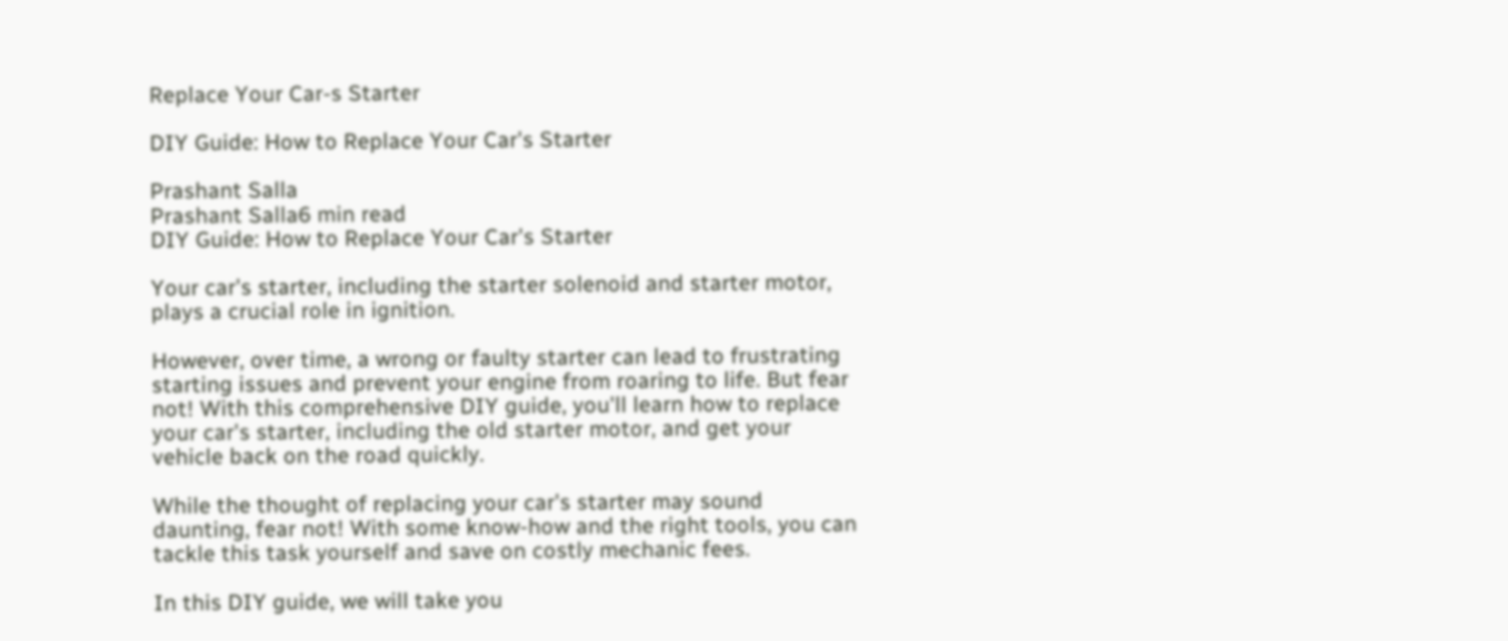Replace Your Car-s Starter

DIY Guide: How to Replace Your Car's Starter

Prashant Salla
Prashant Salla6 min read
DIY Guide: How to Replace Your Car's Starter

Your car's starter, including the starter solenoid and starter motor, plays a crucial role in ignition.

However, over time, a wrong or faulty starter can lead to frustrating starting issues and prevent your engine from roaring to life. But fear not! With this comprehensive DIY guide, you'll learn how to replace your car's starter, including the old starter motor, and get your vehicle back on the road quickly.

While the thought of replacing your car's starter may sound daunting, fear not! With some know-how and the right tools, you can tackle this task yourself and save on costly mechanic fees.

In this DIY guide, we will take you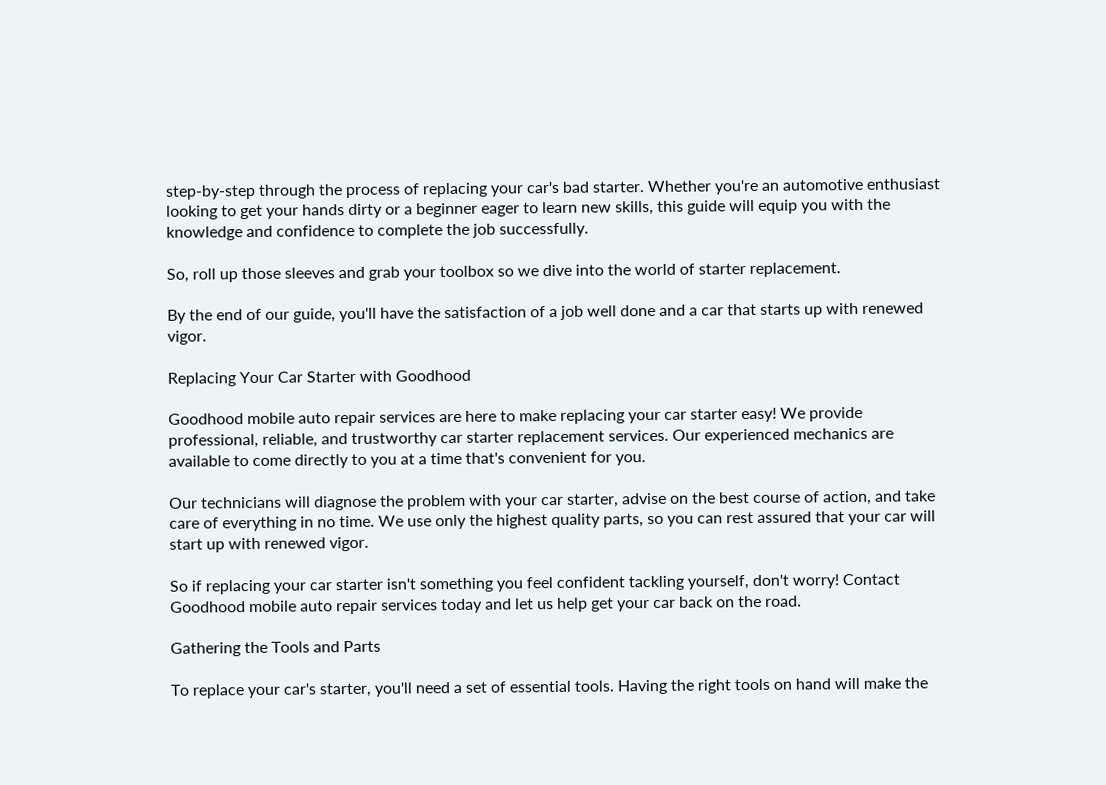step-by-step through the process of replacing your car's bad starter. Whether you're an automotive enthusiast looking to get your hands dirty or a beginner eager to learn new skills, this guide will equip you with the knowledge and confidence to complete the job successfully.

So, roll up those sleeves and grab your toolbox so we dive into the world of starter replacement.

By the end of our guide, you'll have the satisfaction of a job well done and a car that starts up with renewed vigor.

Replacing Your Car Starter with Goodhood

Goodhood mobile auto repair services are here to make replacing your car starter easy! We provide professional, reliable, and trustworthy car starter replacement services. Our experienced mechanics are available to come directly to you at a time that's convenient for you.

Our technicians will diagnose the problem with your car starter, advise on the best course of action, and take care of everything in no time. We use only the highest quality parts, so you can rest assured that your car will start up with renewed vigor.

So if replacing your car starter isn't something you feel confident tackling yourself, don't worry! Contact Goodhood mobile auto repair services today and let us help get your car back on the road.

Gathering the Tools and Parts

To replace your car's starter, you'll need a set of essential tools. Having the right tools on hand will make the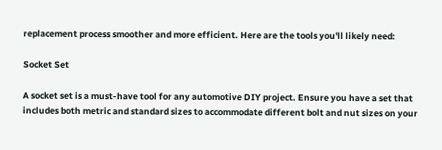replacement process smoother and more efficient. Here are the tools you'll likely need:

Socket Set

A socket set is a must-have tool for any automotive DIY project. Ensure you have a set that includes both metric and standard sizes to accommodate different bolt and nut sizes on your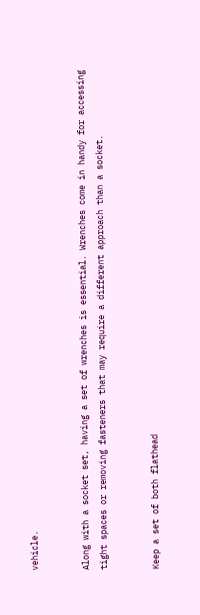vehicle.


Along with a socket set, having a set of wrenches is essential. Wrenches come in handy for accessing tight spaces or removing fasteners that may require a different approach than a socket.


Keep a set of both flathead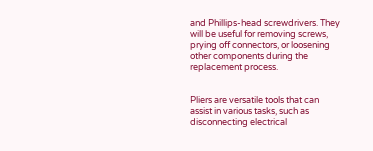and Phillips-head screwdrivers. They will be useful for removing screws, prying off connectors, or loosening other components during the replacement process.


Pliers are versatile tools that can assist in various tasks, such as disconnecting electrical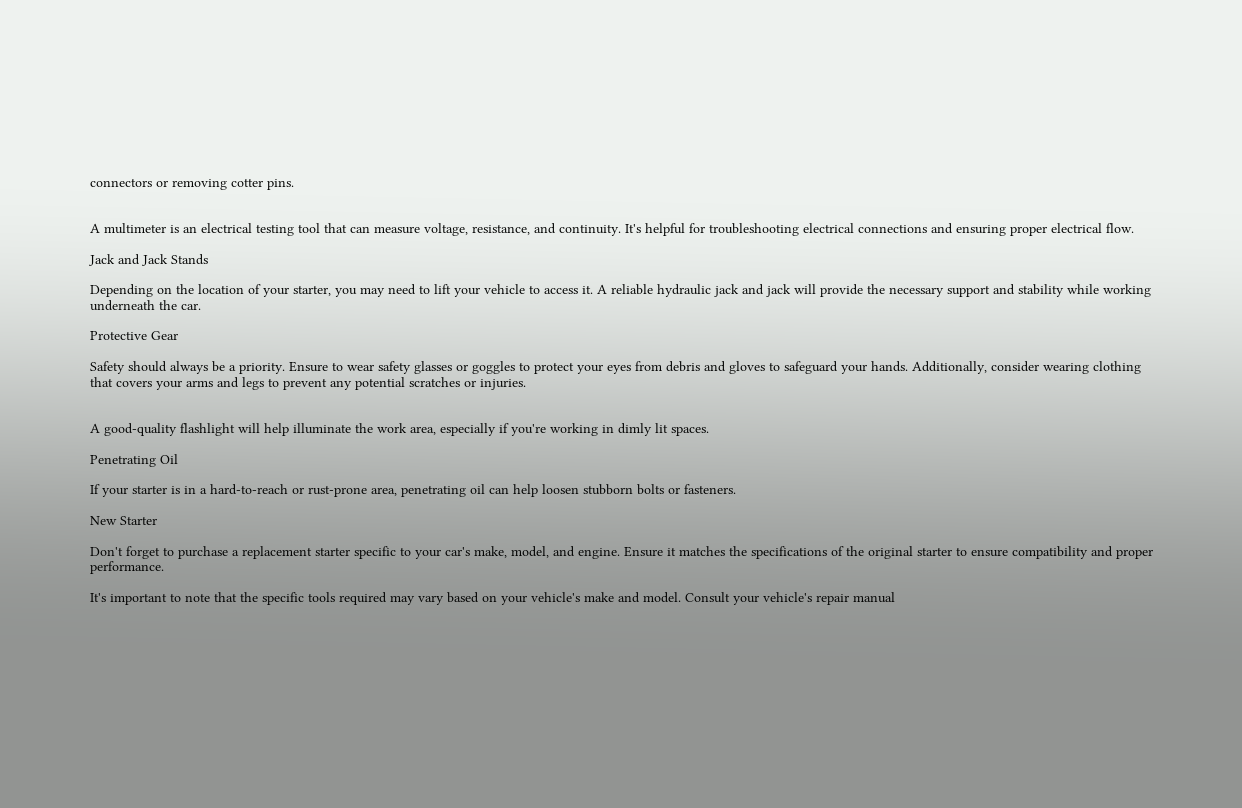connectors or removing cotter pins.


A multimeter is an electrical testing tool that can measure voltage, resistance, and continuity. It's helpful for troubleshooting electrical connections and ensuring proper electrical flow.

Jack and Jack Stands

Depending on the location of your starter, you may need to lift your vehicle to access it. A reliable hydraulic jack and jack will provide the necessary support and stability while working underneath the car.

Protective Gear

Safety should always be a priority. Ensure to wear safety glasses or goggles to protect your eyes from debris and gloves to safeguard your hands. Additionally, consider wearing clothing that covers your arms and legs to prevent any potential scratches or injuries.


A good-quality flashlight will help illuminate the work area, especially if you're working in dimly lit spaces.

Penetrating Oil

If your starter is in a hard-to-reach or rust-prone area, penetrating oil can help loosen stubborn bolts or fasteners.

New Starter

Don't forget to purchase a replacement starter specific to your car's make, model, and engine. Ensure it matches the specifications of the original starter to ensure compatibility and proper performance.

It's important to note that the specific tools required may vary based on your vehicle's make and model. Consult your vehicle's repair manual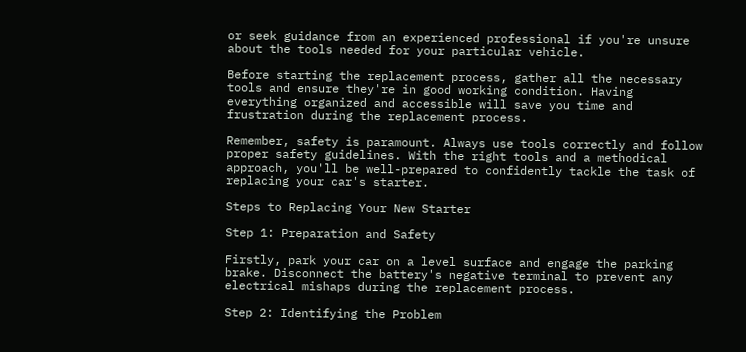or seek guidance from an experienced professional if you're unsure about the tools needed for your particular vehicle.

Before starting the replacement process, gather all the necessary tools and ensure they're in good working condition. Having everything organized and accessible will save you time and frustration during the replacement process.

Remember, safety is paramount. Always use tools correctly and follow proper safety guidelines. With the right tools and a methodical approach, you'll be well-prepared to confidently tackle the task of replacing your car's starter.

Steps to Replacing Your New Starter

Step 1: Preparation and Safety

Firstly, park your car on a level surface and engage the parking brake. Disconnect the battery's negative terminal to prevent any electrical mishaps during the replacement process.

Step 2: Identifying the Problem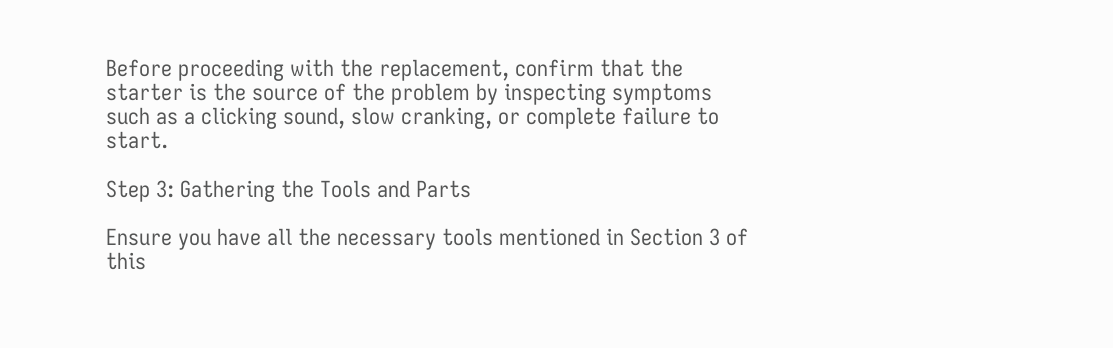Before proceeding with the replacement, confirm that the starter is the source of the problem by inspecting symptoms such as a clicking sound, slow cranking, or complete failure to start.

Step 3: Gathering the Tools and Parts

Ensure you have all the necessary tools mentioned in Section 3 of this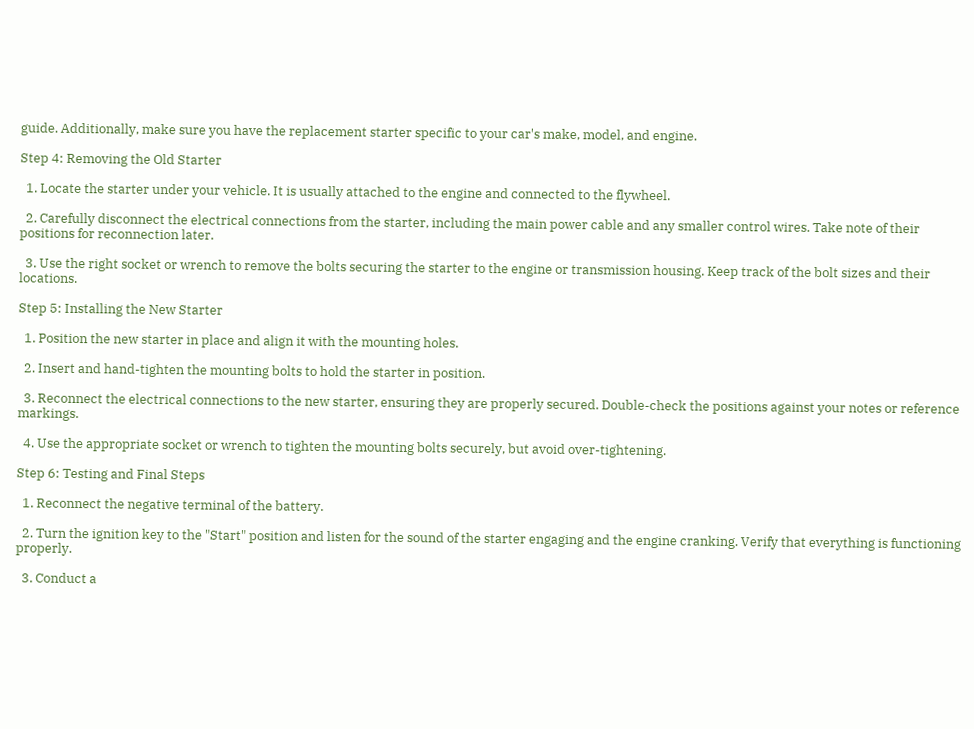guide. Additionally, make sure you have the replacement starter specific to your car's make, model, and engine.

Step 4: Removing the Old Starter

  1. Locate the starter under your vehicle. It is usually attached to the engine and connected to the flywheel.

  2. Carefully disconnect the electrical connections from the starter, including the main power cable and any smaller control wires. Take note of their positions for reconnection later.

  3. Use the right socket or wrench to remove the bolts securing the starter to the engine or transmission housing. Keep track of the bolt sizes and their locations.

Step 5: Installing the New Starter

  1. Position the new starter in place and align it with the mounting holes.

  2. Insert and hand-tighten the mounting bolts to hold the starter in position.

  3. Reconnect the electrical connections to the new starter, ensuring they are properly secured. Double-check the positions against your notes or reference markings.

  4. Use the appropriate socket or wrench to tighten the mounting bolts securely, but avoid over-tightening.

Step 6: Testing and Final Steps

  1. Reconnect the negative terminal of the battery.

  2. Turn the ignition key to the "Start" position and listen for the sound of the starter engaging and the engine cranking. Verify that everything is functioning properly.

  3. Conduct a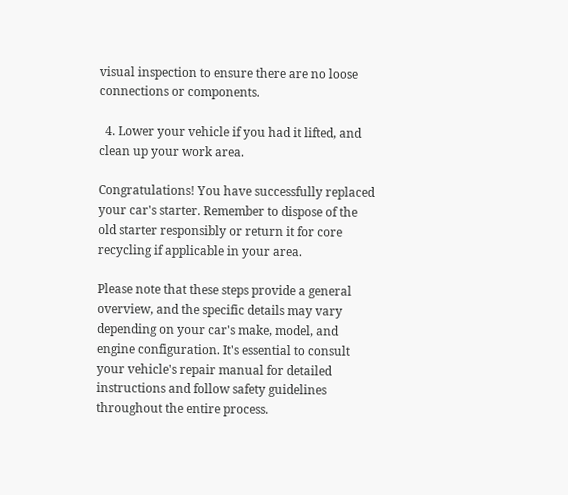visual inspection to ensure there are no loose connections or components.

  4. Lower your vehicle if you had it lifted, and clean up your work area.

Congratulations! You have successfully replaced your car's starter. Remember to dispose of the old starter responsibly or return it for core recycling if applicable in your area.

Please note that these steps provide a general overview, and the specific details may vary depending on your car's make, model, and engine configuration. It's essential to consult your vehicle's repair manual for detailed instructions and follow safety guidelines throughout the entire process.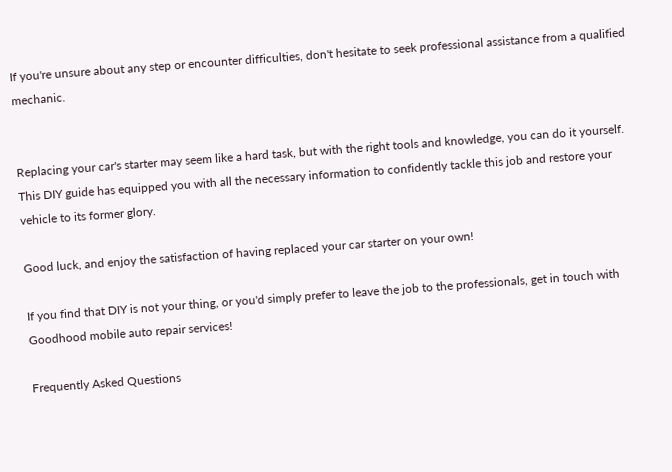If you're unsure about any step or encounter difficulties, don't hesitate to seek professional assistance from a qualified mechanic.


Replacing your car's starter may seem like a hard task, but with the right tools and knowledge, you can do it yourself. This DIY guide has equipped you with all the necessary information to confidently tackle this job and restore your vehicle to its former glory.

Good luck, and enjoy the satisfaction of having replaced your car starter on your own!

If you find that DIY is not your thing, or you'd simply prefer to leave the job to the professionals, get in touch with Goodhood mobile auto repair services!

Frequently Asked Questions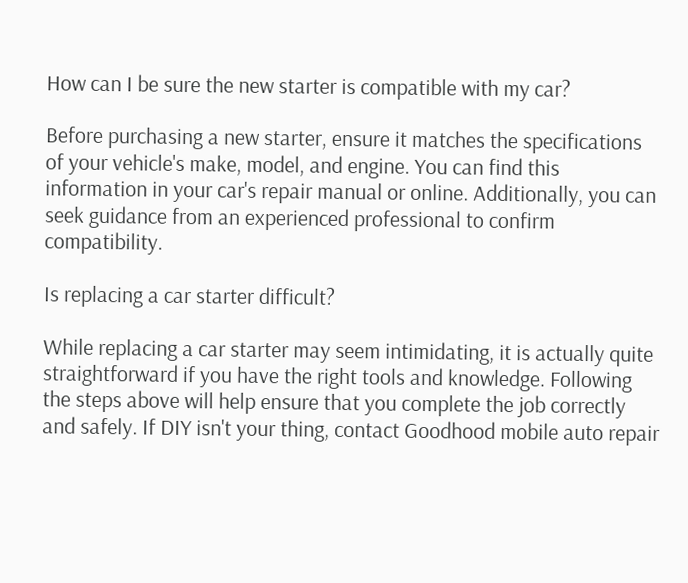How can I be sure the new starter is compatible with my car?

Before purchasing a new starter, ensure it matches the specifications of your vehicle's make, model, and engine. You can find this information in your car's repair manual or online. Additionally, you can seek guidance from an experienced professional to confirm compatibility.

Is replacing a car starter difficult?

While replacing a car starter may seem intimidating, it is actually quite straightforward if you have the right tools and knowledge. Following the steps above will help ensure that you complete the job correctly and safely. If DIY isn't your thing, contact Goodhood mobile auto repair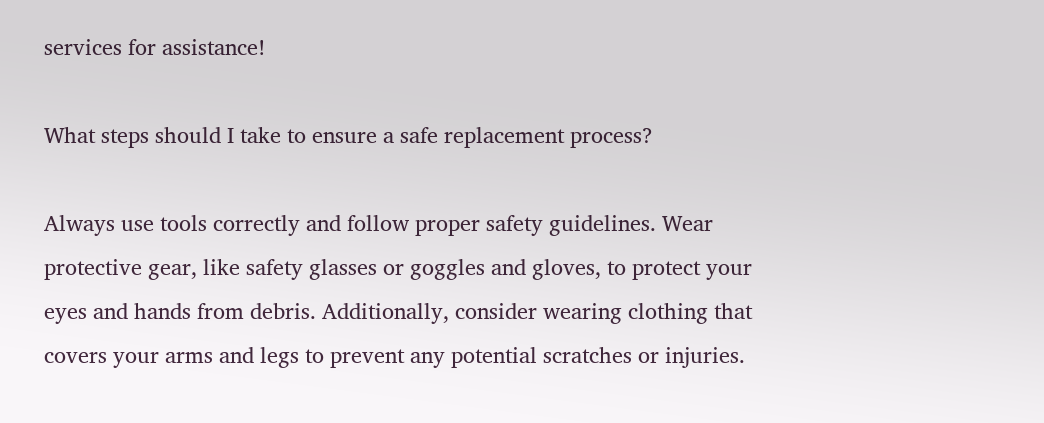services for assistance!

What steps should I take to ensure a safe replacement process?

Always use tools correctly and follow proper safety guidelines. Wear protective gear, like safety glasses or goggles and gloves, to protect your eyes and hands from debris. Additionally, consider wearing clothing that covers your arms and legs to prevent any potential scratches or injuries.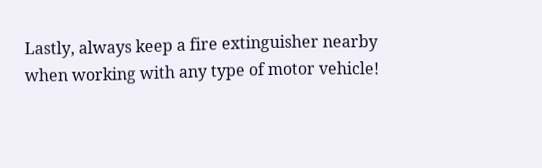Lastly, always keep a fire extinguisher nearby when working with any type of motor vehicle!